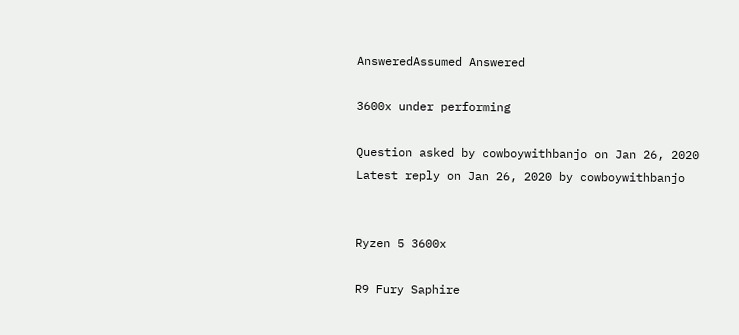AnsweredAssumed Answered

3600x under performing

Question asked by cowboywithbanjo on Jan 26, 2020
Latest reply on Jan 26, 2020 by cowboywithbanjo


Ryzen 5 3600x

R9 Fury Saphire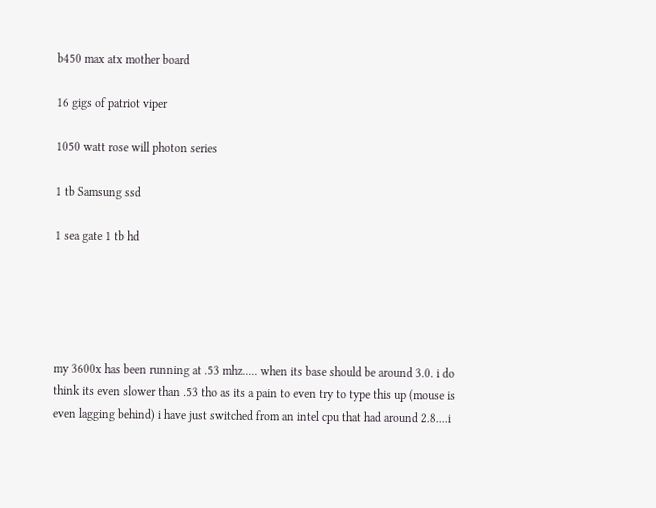b450 max atx mother board

16 gigs of patriot viper

1050 watt rose will photon series

1 tb Samsung ssd

1 sea gate 1 tb hd





my 3600x has been running at .53 mhz..... when its base should be around 3.0. i do think its even slower than .53 tho as its a pain to even try to type this up (mouse is even lagging behind) i have just switched from an intel cpu that had around 2.8....i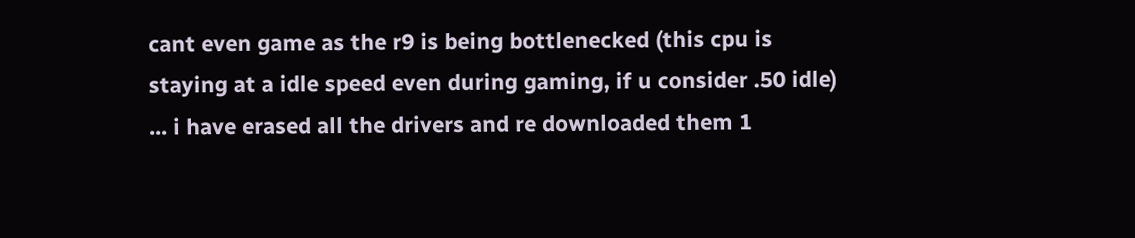cant even game as the r9 is being bottlenecked (this cpu is staying at a idle speed even during gaming, if u consider .50 idle) ... i have erased all the drivers and re downloaded them 1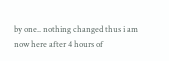by one.. nothing changed thus i am now here after 4 hours of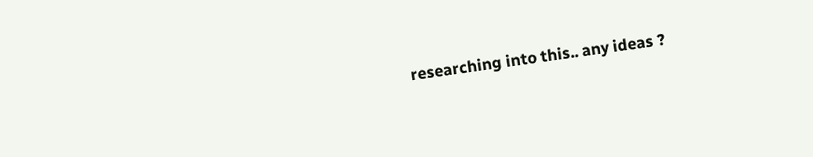researching into this.. any ideas ?